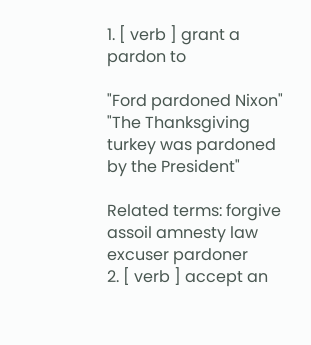1. [ verb ] grant a pardon to

"Ford pardoned Nixon" "The Thanksgiving turkey was pardoned by the President"

Related terms: forgive assoil amnesty law excuser pardoner
2. [ verb ] accept an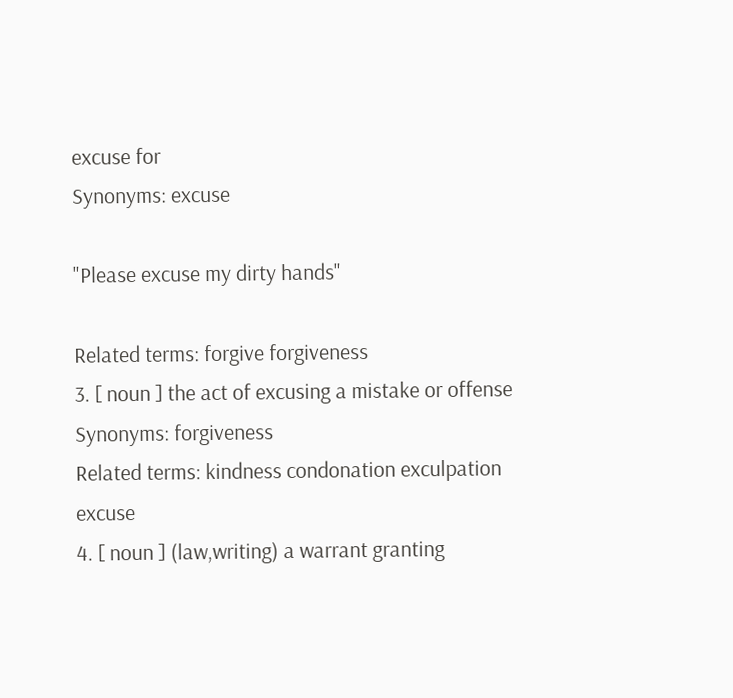excuse for
Synonyms: excuse

"Please excuse my dirty hands"

Related terms: forgive forgiveness
3. [ noun ] the act of excusing a mistake or offense
Synonyms: forgiveness
Related terms: kindness condonation exculpation excuse
4. [ noun ] (law,writing) a warrant granting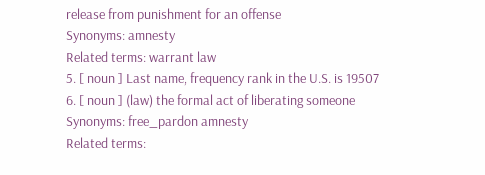release from punishment for an offense
Synonyms: amnesty
Related terms: warrant law
5. [ noun ] Last name, frequency rank in the U.S. is 19507
6. [ noun ] (law) the formal act of liberating someone
Synonyms: free_pardon amnesty
Related terms: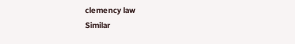clemency law
Similar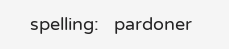spelling:   pardoner